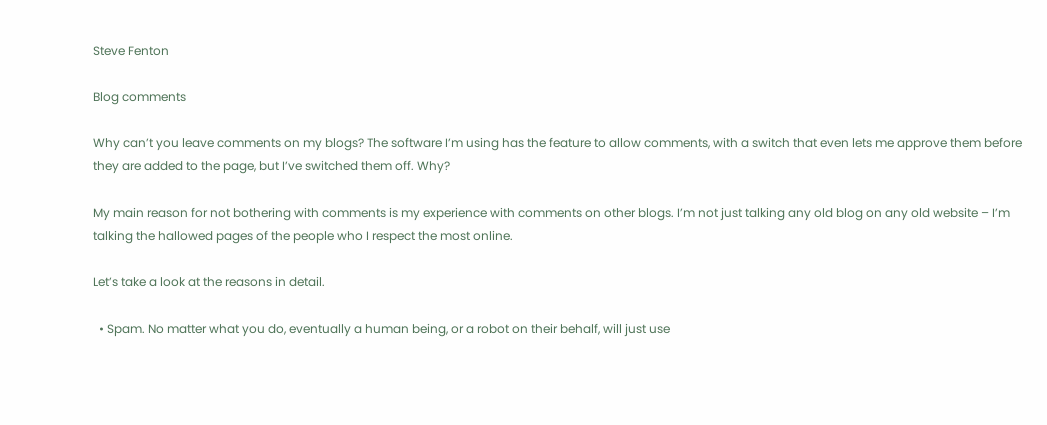Steve Fenton

Blog comments

Why can’t you leave comments on my blogs? The software I’m using has the feature to allow comments, with a switch that even lets me approve them before they are added to the page, but I’ve switched them off. Why?

My main reason for not bothering with comments is my experience with comments on other blogs. I’m not just talking any old blog on any old website – I’m talking the hallowed pages of the people who I respect the most online.

Let’s take a look at the reasons in detail.

  • Spam. No matter what you do, eventually a human being, or a robot on their behalf, will just use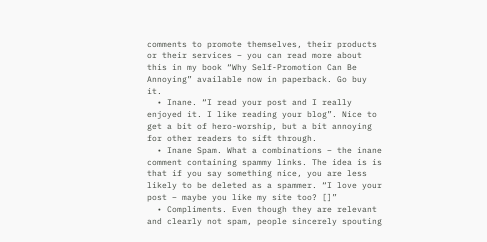comments to promote themselves, their products or their services – you can read more about this in my book “Why Self-Promotion Can Be Annoying” available now in paperback. Go buy it.
  • Inane. “I read your post and I really enjoyed it. I like reading your blog”. Nice to get a bit of hero-worship, but a bit annoying for other readers to sift through.
  • Inane Spam. What a combinations – the inane comment containing spammy links. The idea is is that if you say something nice, you are less likely to be deleted as a spammer. “I love your post – maybe you like my site too? []”
  • Compliments. Even though they are relevant and clearly not spam, people sincerely spouting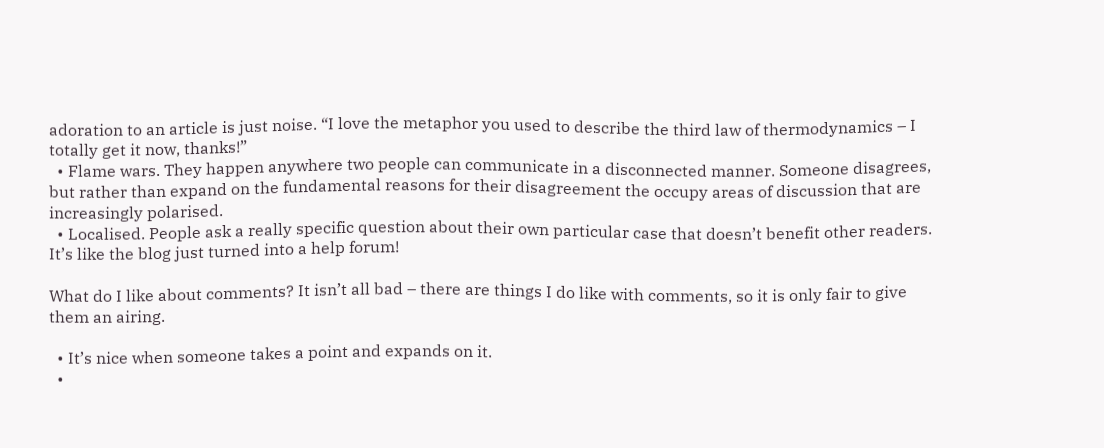adoration to an article is just noise. “I love the metaphor you used to describe the third law of thermodynamics – I totally get it now, thanks!”
  • Flame wars. They happen anywhere two people can communicate in a disconnected manner. Someone disagrees, but rather than expand on the fundamental reasons for their disagreement the occupy areas of discussion that are increasingly polarised.
  • Localised. People ask a really specific question about their own particular case that doesn’t benefit other readers. It’s like the blog just turned into a help forum!

What do I like about comments? It isn’t all bad – there are things I do like with comments, so it is only fair to give them an airing.

  • It’s nice when someone takes a point and expands on it.
  •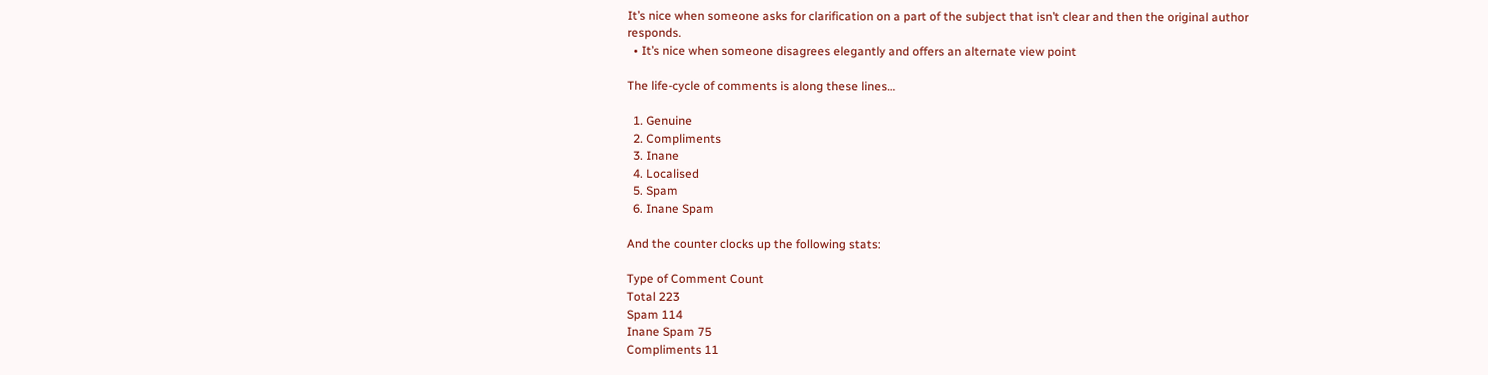It’s nice when someone asks for clarification on a part of the subject that isn’t clear and then the original author responds.
  • It’s nice when someone disagrees elegantly and offers an alternate view point

The life-cycle of comments is along these lines…

  1. Genuine
  2. Compliments
  3. Inane
  4. Localised
  5. Spam
  6. Inane Spam

And the counter clocks up the following stats:

Type of Comment Count
Total 223
Spam 114
Inane Spam 75
Compliments 11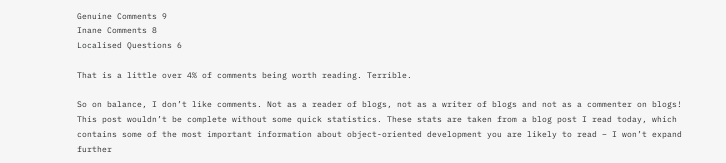Genuine Comments 9
Inane Comments 8
Localised Questions 6

That is a little over 4% of comments being worth reading. Terrible.

So on balance, I don’t like comments. Not as a reader of blogs, not as a writer of blogs and not as a commenter on blogs! This post wouldn’t be complete without some quick statistics. These stats are taken from a blog post I read today, which contains some of the most important information about object-oriented development you are likely to read – I won’t expand further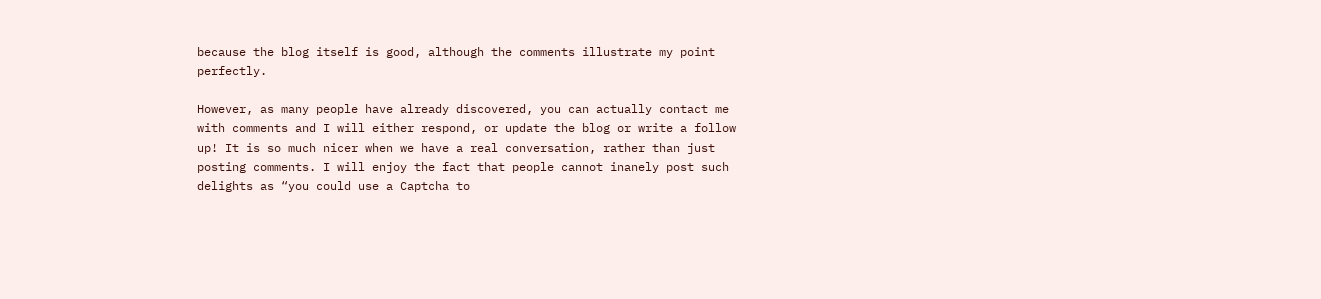because the blog itself is good, although the comments illustrate my point perfectly.

However, as many people have already discovered, you can actually contact me with comments and I will either respond, or update the blog or write a follow up! It is so much nicer when we have a real conversation, rather than just posting comments. I will enjoy the fact that people cannot inanely post such delights as “you could use a Captcha to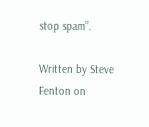stop spam”.

Written by Steve Fenton on